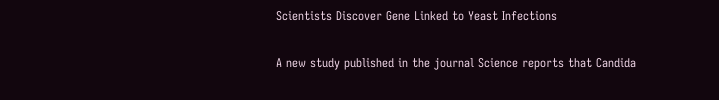Scientists Discover Gene Linked to Yeast Infections

A new study published in the journal Science reports that Candida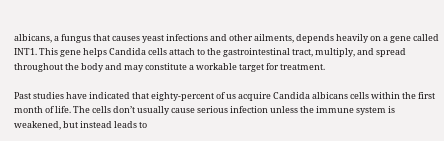albicans, a fungus that causes yeast infections and other ailments, depends heavily on a gene called INT1. This gene helps Candida cells attach to the gastrointestinal tract, multiply, and spread throughout the body and may constitute a workable target for treatment.

Past studies have indicated that eighty-percent of us acquire Candida albicans cells within the first month of life. The cells don’t usually cause serious infection unless the immune system is weakened, but instead leads to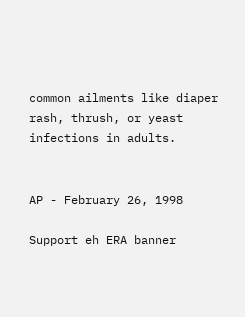common ailments like diaper rash, thrush, or yeast infections in adults.


AP - February 26, 1998

Support eh ERA banner